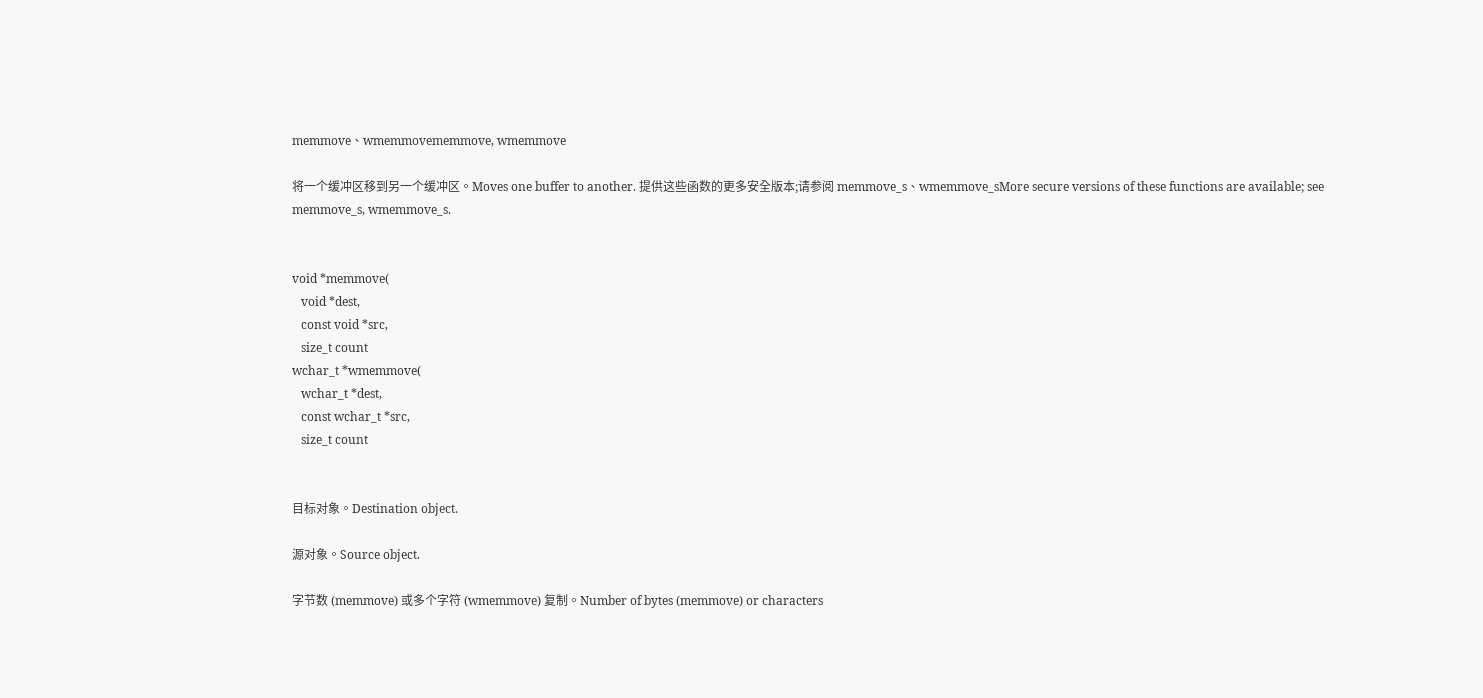memmove、wmemmovememmove, wmemmove

将一个缓冲区移到另一个缓冲区。Moves one buffer to another. 提供这些函数的更多安全版本;请参阅 memmove_s、wmemmove_sMore secure versions of these functions are available; see memmove_s, wmemmove_s.


void *memmove(
   void *dest,
   const void *src,
   size_t count
wchar_t *wmemmove(
   wchar_t *dest,
   const wchar_t *src,
   size_t count


目标对象。Destination object.

源对象。Source object.

字节数 (memmove) 或多个字符 (wmemmove) 复制。Number of bytes (memmove) or characters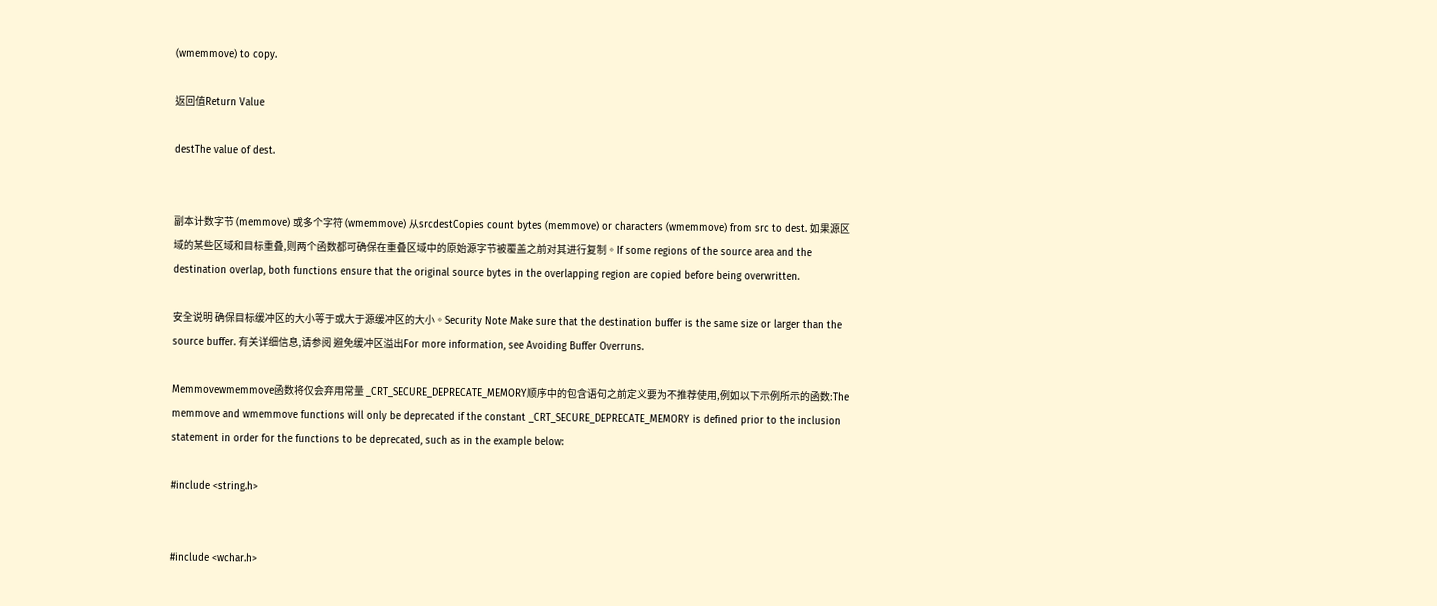(wmemmove) to copy.

返回值Return Value

destThe value of dest.


副本计数字节 (memmove) 或多个字符 (wmemmove) 从srcdestCopies count bytes (memmove) or characters (wmemmove) from src to dest. 如果源区域的某些区域和目标重叠,则两个函数都可确保在重叠区域中的原始源字节被覆盖之前对其进行复制。If some regions of the source area and the destination overlap, both functions ensure that the original source bytes in the overlapping region are copied before being overwritten.

安全说明 确保目标缓冲区的大小等于或大于源缓冲区的大小。Security Note Make sure that the destination buffer is the same size or larger than the source buffer. 有关详细信息,请参阅 避免缓冲区溢出For more information, see Avoiding Buffer Overruns.

Memmovewmemmove函数将仅会弃用常量 _CRT_SECURE_DEPRECATE_MEMORY顺序中的包含语句之前定义要为不推荐使用,例如以下示例所示的函数:The memmove and wmemmove functions will only be deprecated if the constant _CRT_SECURE_DEPRECATE_MEMORY is defined prior to the inclusion statement in order for the functions to be deprecated, such as in the example below:

#include <string.h>


#include <wchar.h>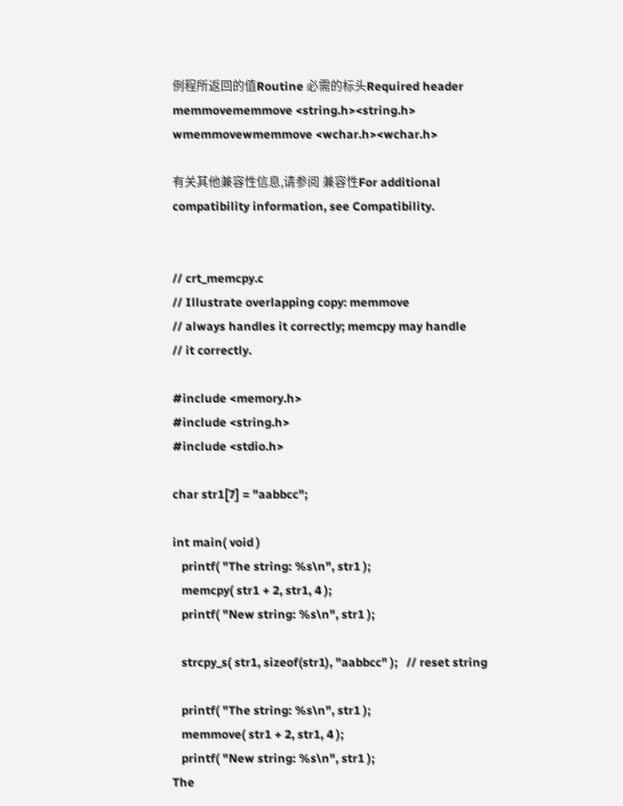例程所返回的值Routine 必需的标头Required header
memmovememmove <string.h><string.h>
wmemmovewmemmove <wchar.h><wchar.h>

有关其他兼容性信息,请参阅 兼容性For additional compatibility information, see Compatibility.


// crt_memcpy.c
// Illustrate overlapping copy: memmove
// always handles it correctly; memcpy may handle
// it correctly.

#include <memory.h>
#include <string.h>
#include <stdio.h>

char str1[7] = "aabbcc";

int main( void )
   printf( "The string: %s\n", str1 );
   memcpy( str1 + 2, str1, 4 );
   printf( "New string: %s\n", str1 );

   strcpy_s( str1, sizeof(str1), "aabbcc" );   // reset string

   printf( "The string: %s\n", str1 );
   memmove( str1 + 2, str1, 4 );
   printf( "New string: %s\n", str1 );
The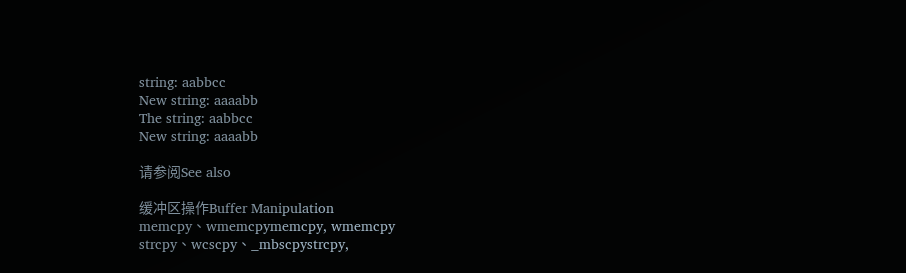string: aabbcc
New string: aaaabb
The string: aabbcc
New string: aaaabb

请参阅See also

缓冲区操作Buffer Manipulation
memcpy、wmemcpymemcpy, wmemcpy
strcpy、wcscpy、_mbscpystrcpy,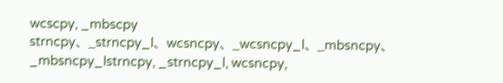wcscpy, _mbscpy
strncpy、_strncpy_l、wcsncpy、_wcsncpy_l、_mbsncpy、_mbsncpy_lstrncpy, _strncpy_l, wcsncpy,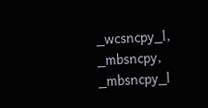_wcsncpy_l, _mbsncpy, _mbsncpy_l